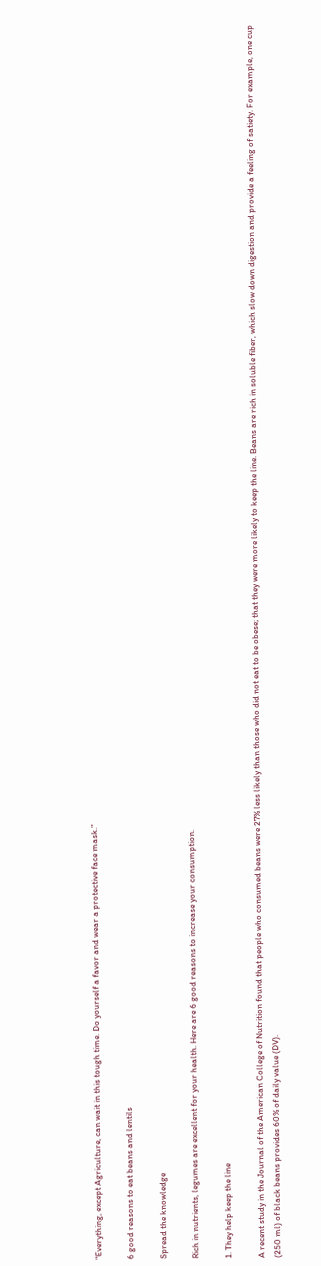"Everything, except Agriculture, can wait in this tough time. Do yourself a favor and wear a protective face mask."

6 good reasons to eat beans and lentils

Spread the knowledge

Rich in nutrients, legumes are excellent for your health. Here are 6 good reasons to increase your consumption.

1. They help keep the line

A recent study in the Journal of the American College of Nutrition found that people who consumed beans were 27% less likely than those who did not eat to be obese; that they were more likely to keep the line. Beans are rich in soluble fiber, which slow down digestion and provide a feeling of satiety. For example, one cup (250 ml) of black beans provides 60% of daily value (DV).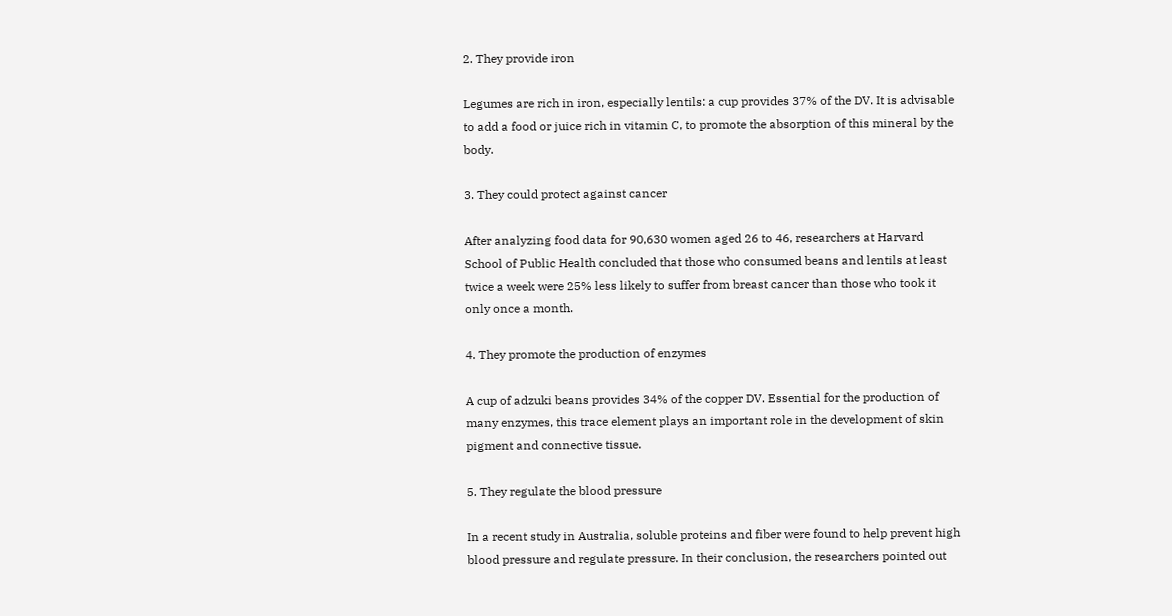2. They provide iron

Legumes are rich in iron, especially lentils: a cup provides 37% of the DV. It is advisable to add a food or juice rich in vitamin C, to promote the absorption of this mineral by the body.

3. They could protect against cancer

After analyzing food data for 90,630 women aged 26 to 46, researchers at Harvard School of Public Health concluded that those who consumed beans and lentils at least twice a week were 25% less likely to suffer from breast cancer than those who took it only once a month.

4. They promote the production of enzymes

A cup of adzuki beans provides 34% of the copper DV. Essential for the production of many enzymes, this trace element plays an important role in the development of skin pigment and connective tissue.

5. They regulate the blood pressure

In a recent study in Australia, soluble proteins and fiber were found to help prevent high blood pressure and regulate pressure. In their conclusion, the researchers pointed out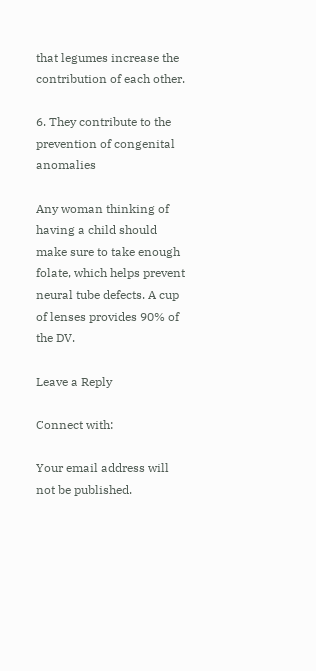that legumes increase the contribution of each other.

6. They contribute to the prevention of congenital anomalies

Any woman thinking of having a child should make sure to take enough folate, which helps prevent neural tube defects. A cup of lenses provides 90% of the DV.

Leave a Reply

Connect with:

Your email address will not be published.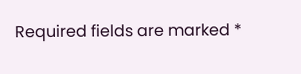Required fields are marked *